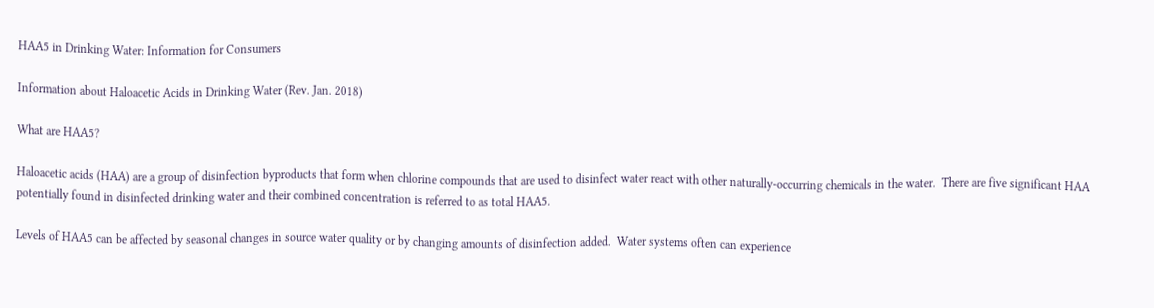HAA5 in Drinking Water: Information for Consumers

Information about Haloacetic Acids in Drinking Water (Rev. Jan. 2018)

What are HAA5?

Haloacetic acids (HAA) are a group of disinfection byproducts that form when chlorine compounds that are used to disinfect water react with other naturally-occurring chemicals in the water.  There are five significant HAA potentially found in disinfected drinking water and their combined concentration is referred to as total HAA5.

Levels of HAA5 can be affected by seasonal changes in source water quality or by changing amounts of disinfection added.  Water systems often can experience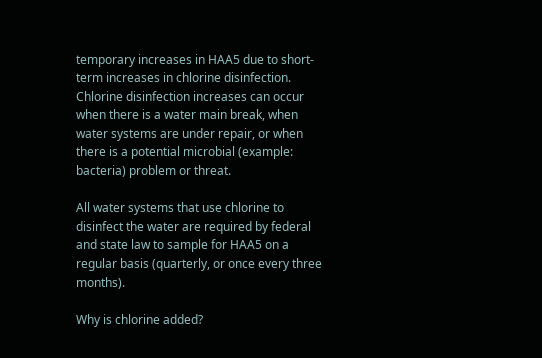temporary increases in HAA5 due to short-term increases in chlorine disinfection.  Chlorine disinfection increases can occur when there is a water main break, when water systems are under repair, or when there is a potential microbial (example:  bacteria) problem or threat.

All water systems that use chlorine to disinfect the water are required by federal and state law to sample for HAA5 on a regular basis (quarterly, or once every three months).

Why is chlorine added?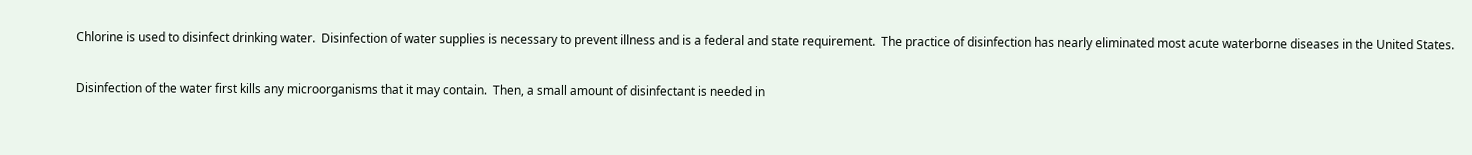Chlorine is used to disinfect drinking water.  Disinfection of water supplies is necessary to prevent illness and is a federal and state requirement.  The practice of disinfection has nearly eliminated most acute waterborne diseases in the United States.

Disinfection of the water first kills any microorganisms that it may contain.  Then, a small amount of disinfectant is needed in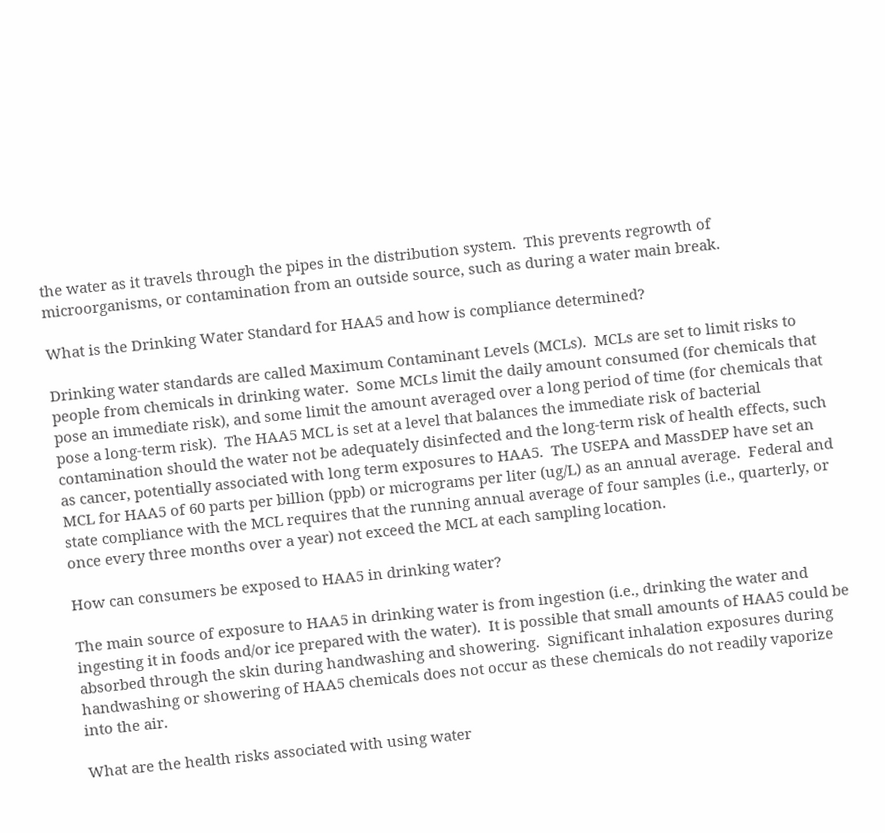the water as it travels through the pipes in the distribution system.  This prevents regrowth of microorganisms, or contamination from an outside source, such as during a water main break.

What is the Drinking Water Standard for HAA5 and how is compliance determined?

Drinking water standards are called Maximum Contaminant Levels (MCLs).  MCLs are set to limit risks to people from chemicals in drinking water.  Some MCLs limit the daily amount consumed (for chemicals that pose an immediate risk), and some limit the amount averaged over a long period of time (for chemicals that pose a long-term risk).  The HAA5 MCL is set at a level that balances the immediate risk of bacterial contamination should the water not be adequately disinfected and the long-term risk of health effects, such as cancer, potentially associated with long term exposures to HAA5.  The USEPA and MassDEP have set an MCL for HAA5 of 60 parts per billion (ppb) or micrograms per liter (ug/L) as an annual average.  Federal and state compliance with the MCL requires that the running annual average of four samples (i.e., quarterly, or once every three months over a year) not exceed the MCL at each sampling location.

How can consumers be exposed to HAA5 in drinking water?

The main source of exposure to HAA5 in drinking water is from ingestion (i.e., drinking the water and ingesting it in foods and/or ice prepared with the water).  It is possible that small amounts of HAA5 could be absorbed through the skin during handwashing and showering.  Significant inhalation exposures during handwashing or showering of HAA5 chemicals does not occur as these chemicals do not readily vaporize into the air.

What are the health risks associated with using water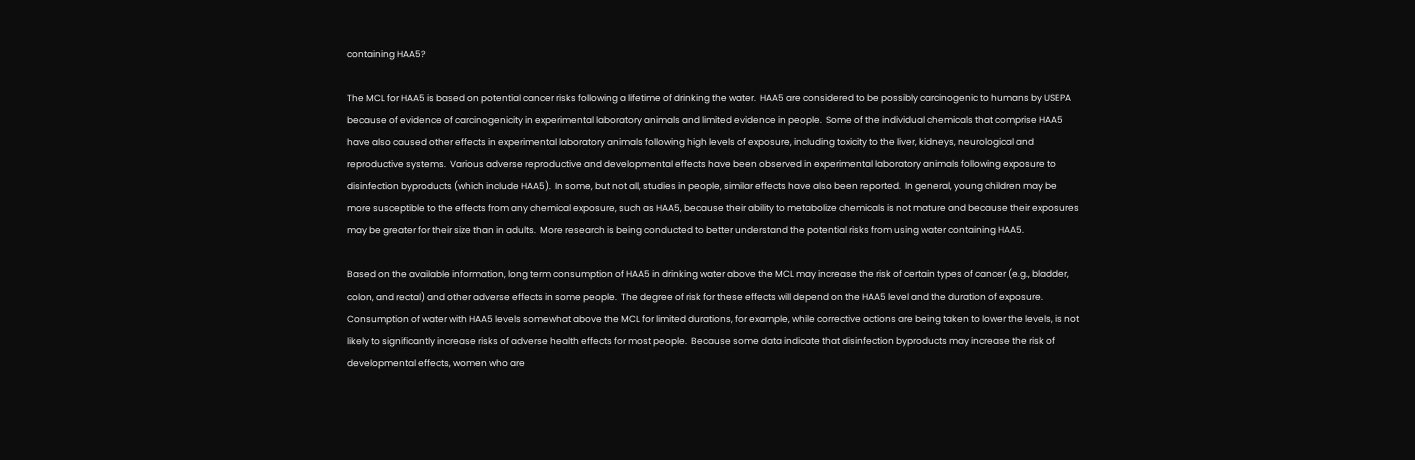containing HAA5?

The MCL for HAA5 is based on potential cancer risks following a lifetime of drinking the water.  HAA5 are considered to be possibly carcinogenic to humans by USEPA because of evidence of carcinogenicity in experimental laboratory animals and limited evidence in people.  Some of the individual chemicals that comprise HAA5 have also caused other effects in experimental laboratory animals following high levels of exposure, including toxicity to the liver, kidneys, neurological and reproductive systems.  Various adverse reproductive and developmental effects have been observed in experimental laboratory animals following exposure to disinfection byproducts (which include HAA5).  In some, but not all, studies in people, similar effects have also been reported.  In general, young children may be more susceptible to the effects from any chemical exposure, such as HAA5, because their ability to metabolize chemicals is not mature and because their exposures may be greater for their size than in adults.  More research is being conducted to better understand the potential risks from using water containing HAA5.

Based on the available information, long term consumption of HAA5 in drinking water above the MCL may increase the risk of certain types of cancer (e.g., bladder, colon, and rectal) and other adverse effects in some people.  The degree of risk for these effects will depend on the HAA5 level and the duration of exposure.  Consumption of water with HAA5 levels somewhat above the MCL for limited durations, for example, while corrective actions are being taken to lower the levels, is not likely to significantly increase risks of adverse health effects for most people.  Because some data indicate that disinfection byproducts may increase the risk of developmental effects, women who are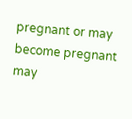pregnant or may become pregnant may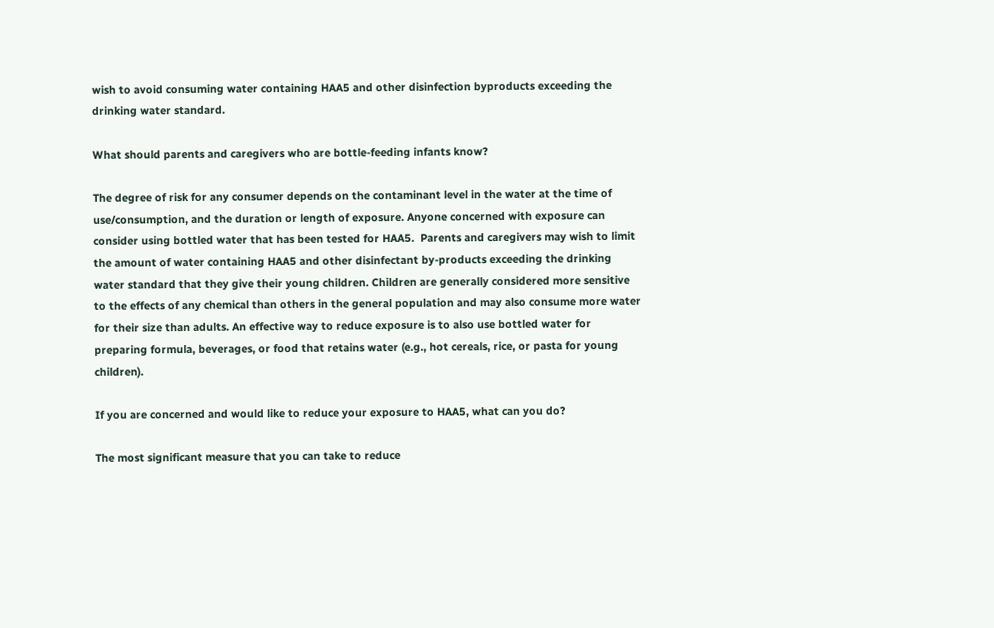wish to avoid consuming water containing HAA5 and other disinfection byproducts exceeding the drinking water standard.

What should parents and caregivers who are bottle-feeding infants know?

The degree of risk for any consumer depends on the contaminant level in the water at the time of use/consumption, and the duration or length of exposure. Anyone concerned with exposure can consider using bottled water that has been tested for HAA5.  Parents and caregivers may wish to limit the amount of water containing HAA5 and other disinfectant by-products exceeding the drinking water standard that they give their young children. Children are generally considered more sensitive to the effects of any chemical than others in the general population and may also consume more water for their size than adults. An effective way to reduce exposure is to also use bottled water for preparing formula, beverages, or food that retains water (e.g., hot cereals, rice, or pasta for young children).

If you are concerned and would like to reduce your exposure to HAA5, what can you do?

The most significant measure that you can take to reduce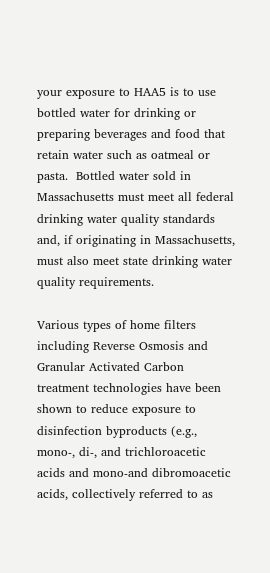your exposure to HAA5 is to use bottled water for drinking or preparing beverages and food that retain water such as oatmeal or pasta.  Bottled water sold in Massachusetts must meet all federal drinking water quality standards and, if originating in Massachusetts, must also meet state drinking water quality requirements.

Various types of home filters including Reverse Osmosis and Granular Activated Carbon treatment technologies have been shown to reduce exposure to disinfection byproducts (e.g., mono-, di-, and trichloroacetic acids and mono-and dibromoacetic acids, collectively referred to as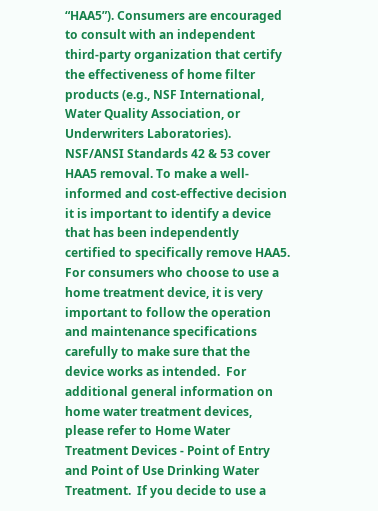“HAA5”). Consumers are encouraged to consult with an independent third-party organization that certify the effectiveness of home filter products (e.g., NSF International, Water Quality Association, or Underwriters Laboratories).  NSF/ANSI Standards 42 & 53 cover HAA5 removal. To make a well-informed and cost-effective decision it is important to identify a device that has been independently certified to specifically remove HAA5.  For consumers who choose to use a home treatment device, it is very important to follow the operation and maintenance specifications carefully to make sure that the device works as intended.  For additional general information on home water treatment devices, please refer to Home Water Treatment Devices - Point of Entry and Point of Use Drinking Water Treatment.  If you decide to use a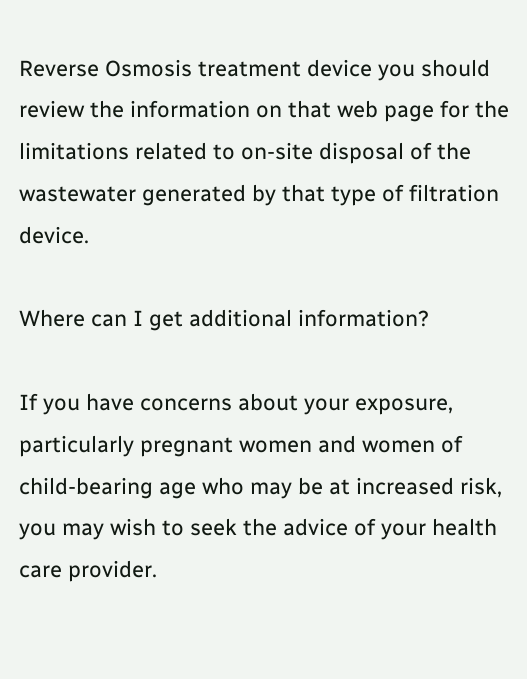Reverse Osmosis treatment device you should review the information on that web page for the limitations related to on-site disposal of the wastewater generated by that type of filtration device.

Where can I get additional information?

If you have concerns about your exposure, particularly pregnant women and women of child-bearing age who may be at increased risk, you may wish to seek the advice of your health care provider.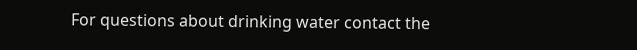For questions about drinking water contact the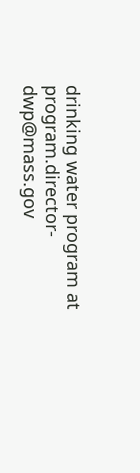drinking water program at program.director-dwp@mass.gov